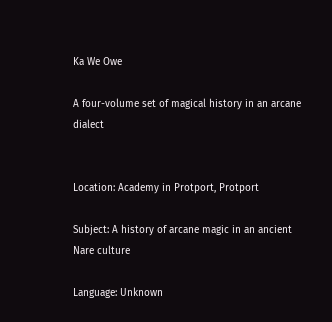Ka We Owe

A four-volume set of magical history in an arcane dialect


Location: Academy in Protport, Protport

Subject: A history of arcane magic in an ancient Nare culture

Language: Unknown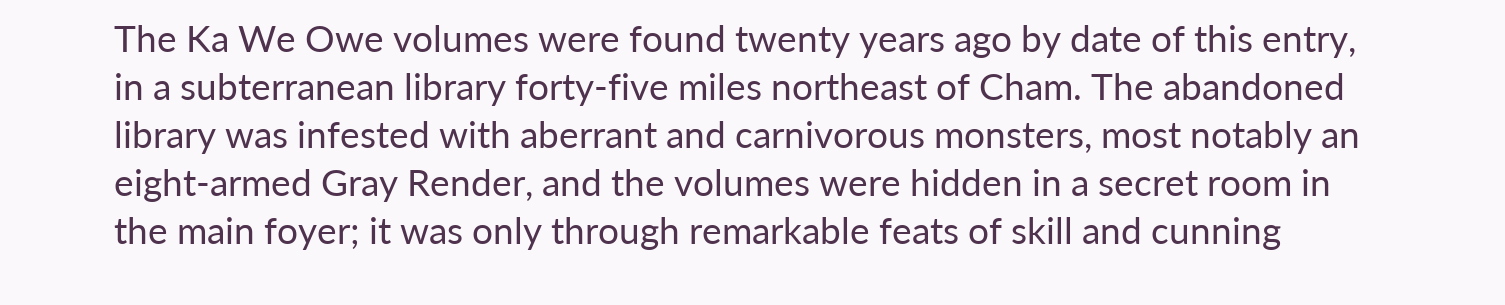The Ka We Owe volumes were found twenty years ago by date of this entry, in a subterranean library forty-five miles northeast of Cham. The abandoned library was infested with aberrant and carnivorous monsters, most notably an eight-armed Gray Render, and the volumes were hidden in a secret room in the main foyer; it was only through remarkable feats of skill and cunning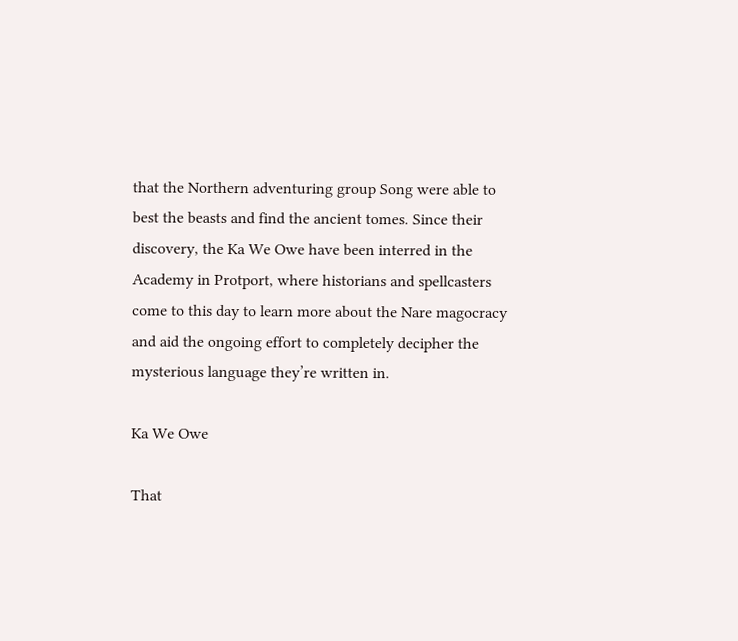that the Northern adventuring group Song were able to best the beasts and find the ancient tomes. Since their discovery, the Ka We Owe have been interred in the Academy in Protport, where historians and spellcasters come to this day to learn more about the Nare magocracy and aid the ongoing effort to completely decipher the mysterious language they’re written in.

Ka We Owe

That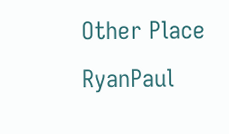Other Place RyanPaul